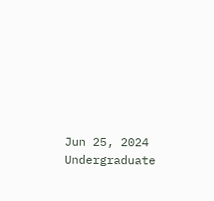Jun 25, 2024
Undergraduate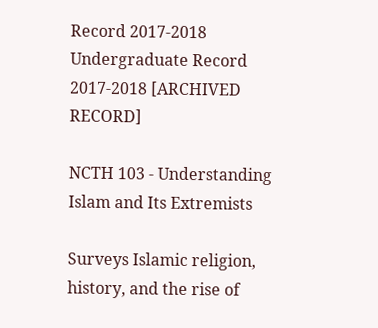Record 2017-2018
Undergraduate Record 2017-2018 [ARCHIVED RECORD]

NCTH 103 - Understanding Islam and Its Extremists

Surveys Islamic religion, history, and the rise of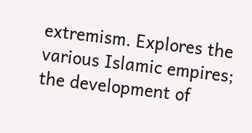extremism. Explores the various Islamic empires; the development of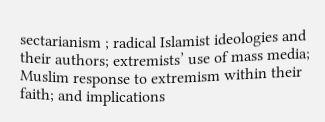sectarianism ; radical Islamist ideologies and their authors; extremists’ use of mass media; Muslim response to extremism within their faith; and implications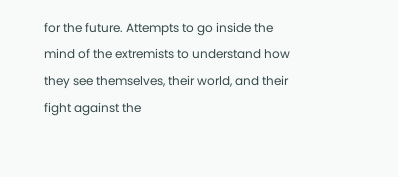for the future. Attempts to go inside the mind of the extremists to understand how they see themselves, their world, and their fight against the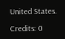United States.

Credits: 0